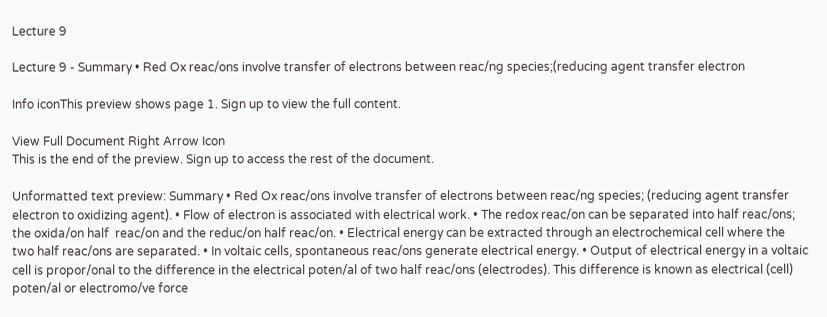Lecture 9

Lecture 9 - Summary • Red Ox reac/ons involve transfer of electrons between reac/ng species;(reducing agent transfer electron

Info iconThis preview shows page 1. Sign up to view the full content.

View Full Document Right Arrow Icon
This is the end of the preview. Sign up to access the rest of the document.

Unformatted text preview: Summary • Red Ox reac/ons involve transfer of electrons between reac/ng species; (reducing agent transfer electron to oxidizing agent). • Flow of electron is associated with electrical work. • The redox reac/on can be separated into half reac/ons; the oxida/on half  reac/on and the reduc/on half reac/on. • Electrical energy can be extracted through an electrochemical cell where the two half reac/ons are separated. • In voltaic cells, spontaneous reac/ons generate electrical energy. • Output of electrical energy in a voltaic cell is propor/onal to the difference in the electrical poten/al of two half reac/ons (electrodes). This difference is known as electrical (cell) poten/al or electromo/ve force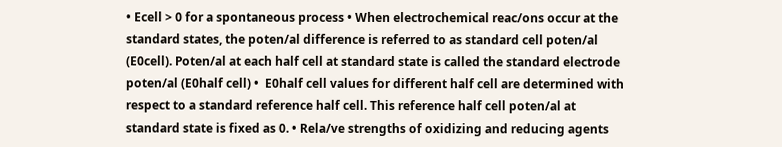• Ecell > 0 for a spontaneous process • When electrochemical reac/ons occur at the standard states, the poten/al difference is referred to as standard cell poten/al (E0cell). Poten/al at each half cell at standard state is called the standard electrode poten/al (E0half cell) •  E0half cell values for different half cell are determined with respect to a standard reference half cell. This reference half cell poten/al at standard state is fixed as 0. • Rela/ve strengths of oxidizing and reducing agents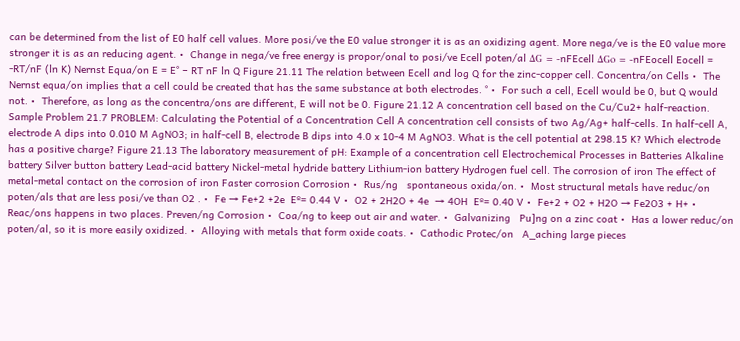can be determined from the list of E0 half cell values. More posi/ve the E0 value stronger it is as an oxidizing agent. More nega/ve is the E0 value more stronger it is as an reducing agent. •  Change in nega/ve free energy is propor/onal to posi/ve Ecell poten/al ΔG = -nFEcell ΔGo = -nFEocell Eocell = -RT/nF (ln K) Nernst Equa/on E = E° − RT nF ln Q Figure 21.11 The relation between Ecell and log Q for the zinc-copper cell. Concentra/on Cells •  The Nernst equa/on implies that a cell could be created that has the same substance at both electrodes. ° •  For such a cell, Ecell would be 0, but Q would not. •  Therefore, as long as the concentra/ons are different, E will not be 0. Figure 21.12 A concentration cell based on the Cu/Cu2+ half-reaction. Sample Problem 21.7 PROBLEM: Calculating the Potential of a Concentration Cell A concentration cell consists of two Ag/Ag+ half-cells. In half-cell A, electrode A dips into 0.010 M AgNO3; in half-cell B, electrode B dips into 4.0 x 10-4 M AgNO3. What is the cell potential at 298.15 K? Which electrode has a positive charge? Figure 21.13 The laboratory measurement of pH: Example of a concentration cell Electrochemical Processes in Batteries Alkaline battery Silver button battery Lead-acid battery Nickel-metal hydride battery Lithium-ion battery Hydrogen fuel cell. The corrosion of iron The effect of metal-metal contact on the corrosion of iron Faster corrosion Corrosion •  Rus/ng   spontaneous oxida/on. •  Most structural metals have reduc/on poten/als that are less posi/ve than O2 . •  Fe → Fe+2 +2e  Eº= 0.44 V •  O2 + 2H2O + 4e  → 4OH  Eº= 0.40 V •  Fe+2 + O2 + H2O → Fe2O3 + H+ •  Reac/ons happens in two places. Preven/ng Corrosion •  Coa/ng to keep out air and water. •  Galvanizing   Pu]ng on a zinc coat •  Has a lower reduc/on poten/al, so it is more easily oxidized. •  Alloying with metals that form oxide coats. •  Cathodic Protec/on   A_aching large pieces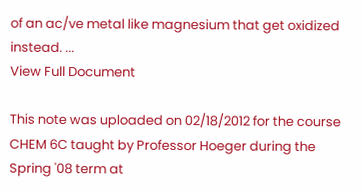of an ac/ve metal like magnesium that get oxidized instead. ...
View Full Document

This note was uploaded on 02/18/2012 for the course CHEM 6C taught by Professor Hoeger during the Spring '08 term at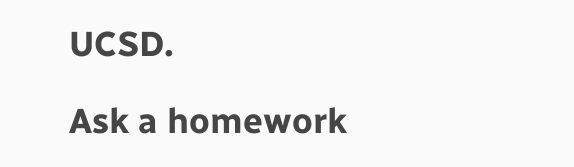UCSD.

Ask a homework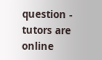question - tutors are online